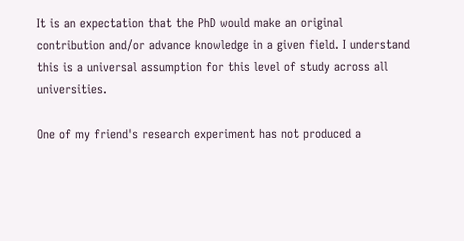It is an expectation that the PhD would make an original contribution and/or advance knowledge in a given field. I understand this is a universal assumption for this level of study across all universities.

One of my friend's research experiment has not produced a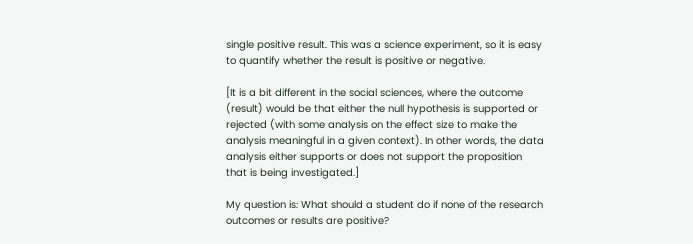single positive result. This was a science experiment, so it is easy to quantify whether the result is positive or negative.

[It is a bit different in the social sciences, where the outcome (result) would be that either the null hypothesis is supported or rejected (with some analysis on the effect size to make the analysis meaningful in a given context). In other words, the data analysis either supports or does not support the proposition that is being investigated.]

My question is: What should a student do if none of the research outcomes or results are positive?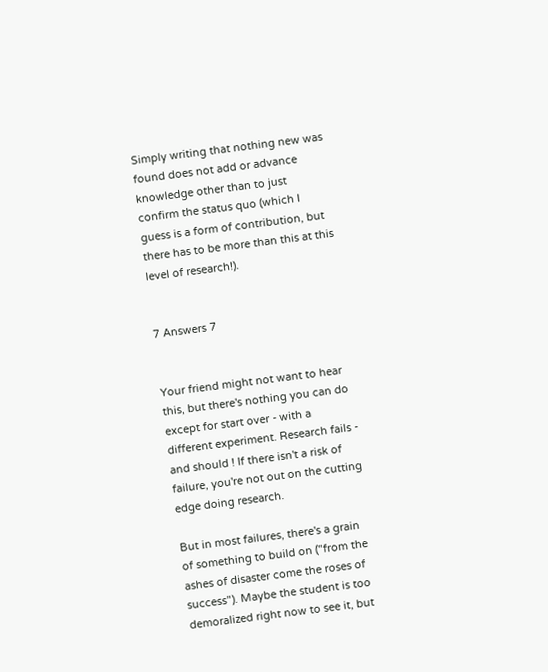Simply writing that nothing new was found does not add or advance knowledge other than to just confirm the status quo (which I guess is a form of contribution, but there has to be more than this at this level of research!).


7 Answers 7


Your friend might not want to hear this, but there's nothing you can do except for start over - with a different experiment. Research fails - and should ! If there isn't a risk of failure, you're not out on the cutting edge doing research.

But in most failures, there's a grain of something to build on ("from the ashes of disaster come the roses of success"). Maybe the student is too demoralized right now to see it, but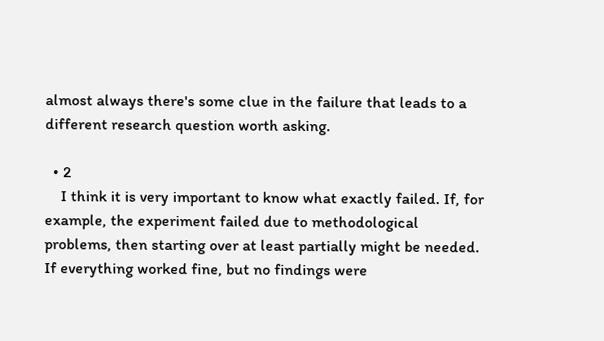almost always there's some clue in the failure that leads to a different research question worth asking.

  • 2
    I think it is very important to know what exactly failed. If, for example, the experiment failed due to methodological problems, then starting over at least partially might be needed. If everything worked fine, but no findings were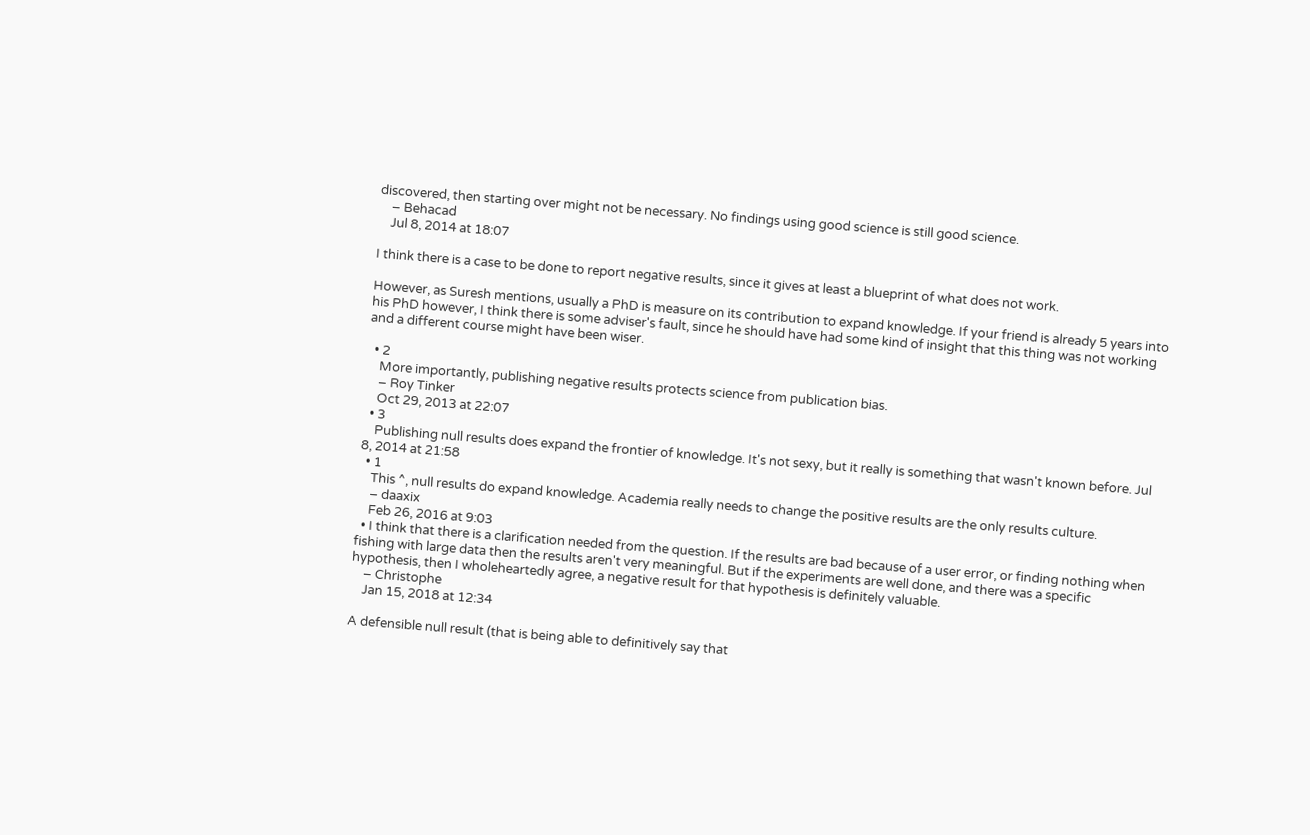discovered, then starting over might not be necessary. No findings using good science is still good science.
    – Behacad
    Jul 8, 2014 at 18:07

I think there is a case to be done to report negative results, since it gives at least a blueprint of what does not work.

However, as Suresh mentions, usually a PhD is measure on its contribution to expand knowledge. If your friend is already 5 years into his PhD however, I think there is some adviser's fault, since he should have had some kind of insight that this thing was not working and a different course might have been wiser.

  • 2
    More importantly, publishing negative results protects science from publication bias.
    – Roy Tinker
    Oct 29, 2013 at 22:07
  • 3
    Publishing null results does expand the frontier of knowledge. It's not sexy, but it really is something that wasn't known before. Jul 8, 2014 at 21:58
  • 1
    This ^, null results do expand knowledge. Academia really needs to change the positive results are the only results culture.
    – daaxix
    Feb 26, 2016 at 9:03
  • I think that there is a clarification needed from the question. If the results are bad because of a user error, or finding nothing when fishing with large data then the results aren't very meaningful. But if the experiments are well done, and there was a specific hypothesis, then I wholeheartedly agree, a negative result for that hypothesis is definitely valuable.
    – Christophe
    Jan 15, 2018 at 12:34

A defensible null result (that is being able to definitively say that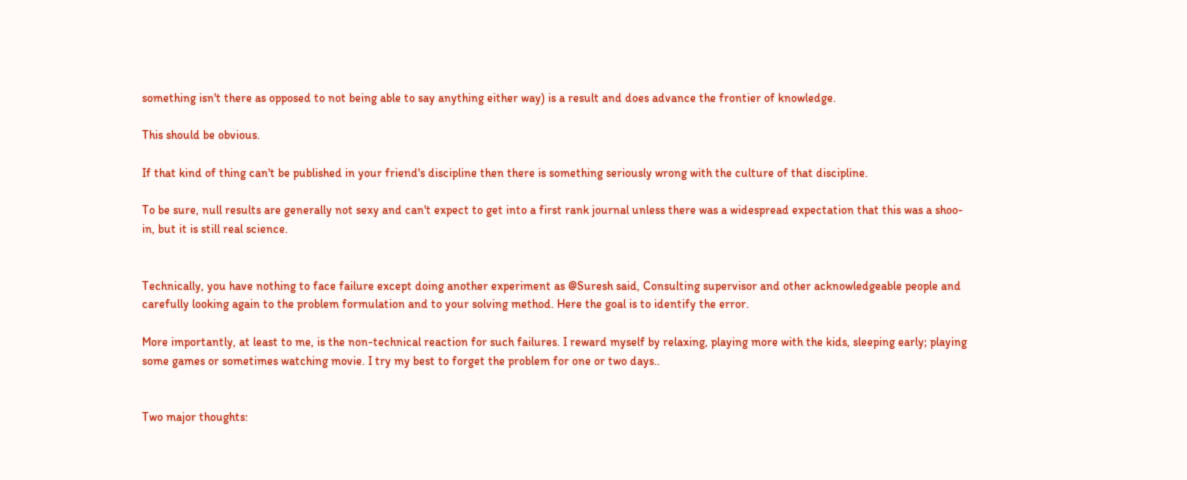something isn't there as opposed to not being able to say anything either way) is a result and does advance the frontier of knowledge.

This should be obvious.

If that kind of thing can't be published in your friend's discipline then there is something seriously wrong with the culture of that discipline.

To be sure, null results are generally not sexy and can't expect to get into a first rank journal unless there was a widespread expectation that this was a shoo-in, but it is still real science.


Technically, you have nothing to face failure except doing another experiment as @Suresh said, Consulting supervisor and other acknowledgeable people and carefully looking again to the problem formulation and to your solving method. Here the goal is to identify the error.

More importantly, at least to me, is the non-technical reaction for such failures. I reward myself by relaxing, playing more with the kids, sleeping early; playing some games or sometimes watching movie. I try my best to forget the problem for one or two days..


Two major thoughts: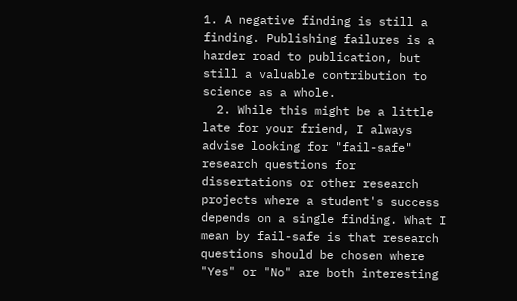1. A negative finding is still a finding. Publishing failures is a harder road to publication, but still a valuable contribution to science as a whole.
  2. While this might be a little late for your friend, I always advise looking for "fail-safe" research questions for dissertations or other research projects where a student's success depends on a single finding. What I mean by fail-safe is that research questions should be chosen where "Yes" or "No" are both interesting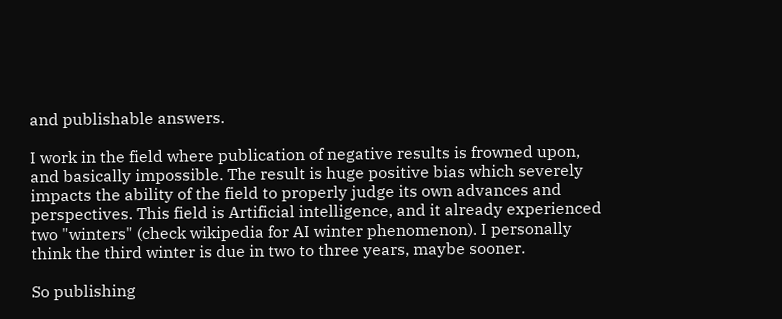and publishable answers.

I work in the field where publication of negative results is frowned upon, and basically impossible. The result is huge positive bias which severely impacts the ability of the field to properly judge its own advances and perspectives. This field is Artificial intelligence, and it already experienced two "winters" (check wikipedia for AI winter phenomenon). I personally think the third winter is due in two to three years, maybe sooner.

So publishing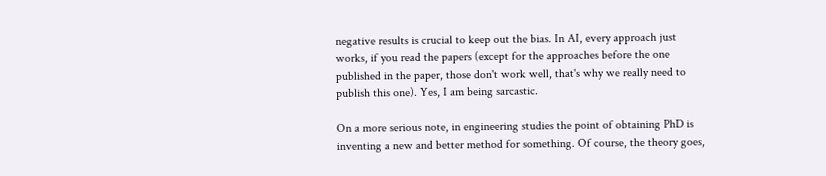negative results is crucial to keep out the bias. In AI, every approach just works, if you read the papers (except for the approaches before the one published in the paper, those don't work well, that's why we really need to publish this one). Yes, I am being sarcastic.

On a more serious note, in engineering studies the point of obtaining PhD is inventing a new and better method for something. Of course, the theory goes,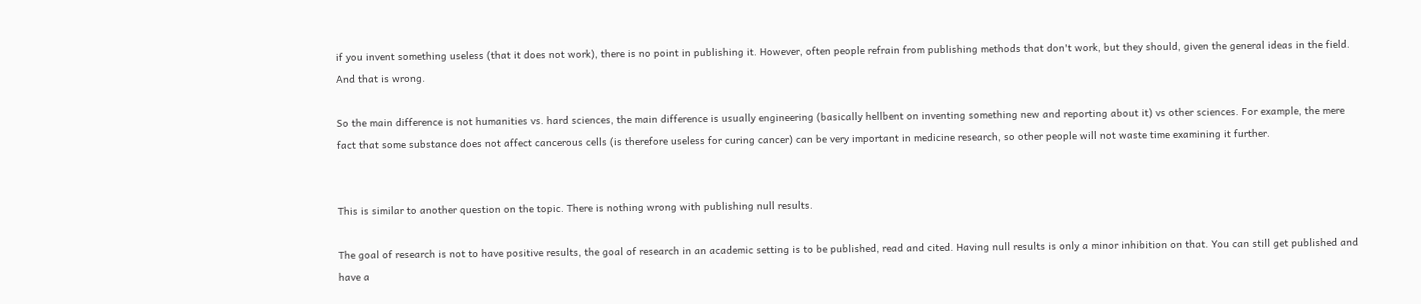if you invent something useless (that it does not work), there is no point in publishing it. However, often people refrain from publishing methods that don't work, but they should, given the general ideas in the field. And that is wrong.

So the main difference is not humanities vs. hard sciences, the main difference is usually engineering (basically hellbent on inventing something new and reporting about it) vs other sciences. For example, the mere fact that some substance does not affect cancerous cells (is therefore useless for curing cancer) can be very important in medicine research, so other people will not waste time examining it further.


This is similar to another question on the topic. There is nothing wrong with publishing null results.

The goal of research is not to have positive results, the goal of research in an academic setting is to be published, read and cited. Having null results is only a minor inhibition on that. You can still get published and have a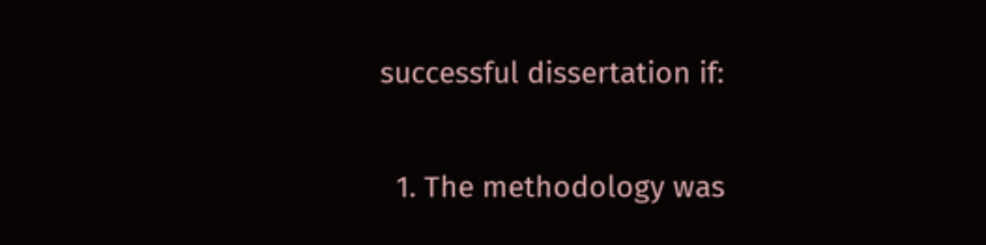successful dissertation if:

  1. The methodology was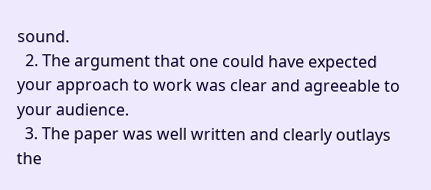sound.
  2. The argument that one could have expected your approach to work was clear and agreeable to your audience.
  3. The paper was well written and clearly outlays the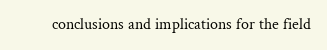conclusions and implications for the field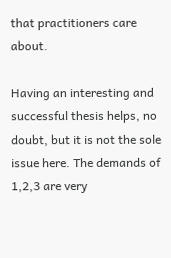that practitioners care about.

Having an interesting and successful thesis helps, no doubt, but it is not the sole issue here. The demands of 1,2,3 are very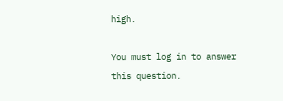high.

You must log in to answer this question.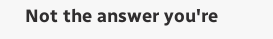Not the answer you're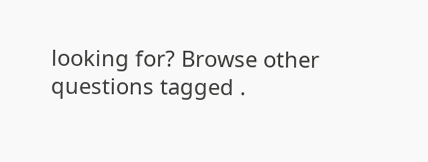looking for? Browse other questions tagged .